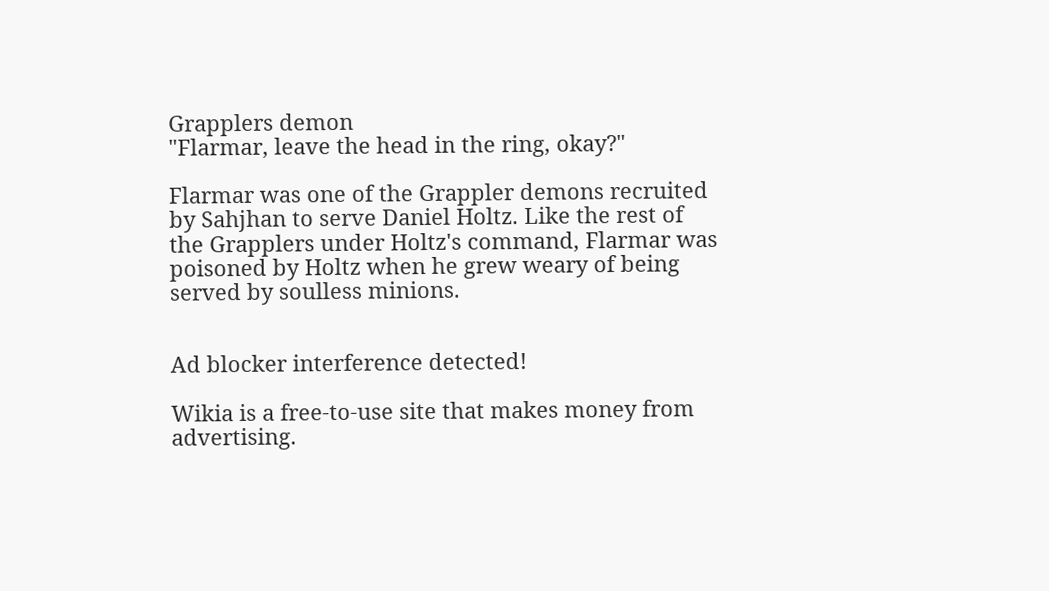Grapplers demon
"Flarmar, leave the head in the ring, okay?"

Flarmar was one of the Grappler demons recruited by Sahjhan to serve Daniel Holtz. Like the rest of the Grapplers under Holtz's command, Flarmar was poisoned by Holtz when he grew weary of being served by soulless minions.


Ad blocker interference detected!

Wikia is a free-to-use site that makes money from advertising.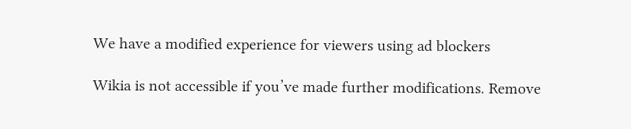We have a modified experience for viewers using ad blockers

Wikia is not accessible if you’ve made further modifications. Remove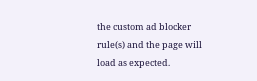the custom ad blocker rule(s) and the page will load as expected.